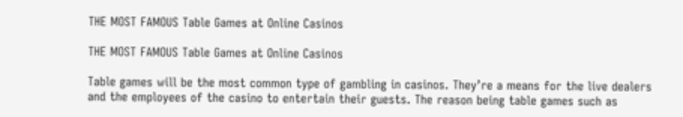THE MOST FAMOUS Table Games at Online Casinos

THE MOST FAMOUS Table Games at Online Casinos

Table games will be the most common type of gambling in casinos. They’re a means for the live dealers and the employees of the casino to entertain their guests. The reason being table games such as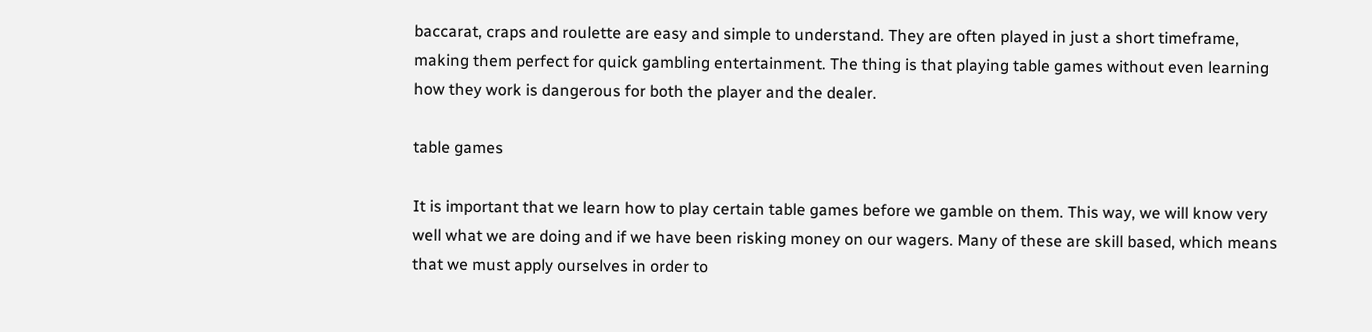baccarat, craps and roulette are easy and simple to understand. They are often played in just a short timeframe, making them perfect for quick gambling entertainment. The thing is that playing table games without even learning how they work is dangerous for both the player and the dealer.

table games

It is important that we learn how to play certain table games before we gamble on them. This way, we will know very well what we are doing and if we have been risking money on our wagers. Many of these are skill based, which means that we must apply ourselves in order to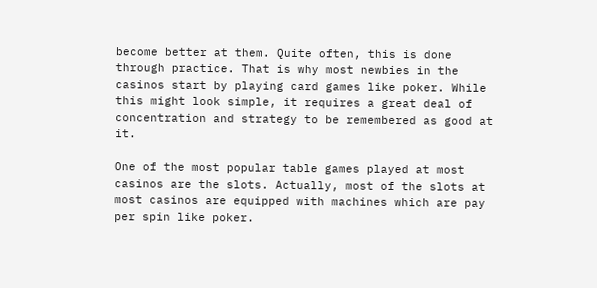become better at them. Quite often, this is done through practice. That is why most newbies in the casinos start by playing card games like poker. While this might look simple, it requires a great deal of concentration and strategy to be remembered as good at it.

One of the most popular table games played at most casinos are the slots. Actually, most of the slots at most casinos are equipped with machines which are pay per spin like poker.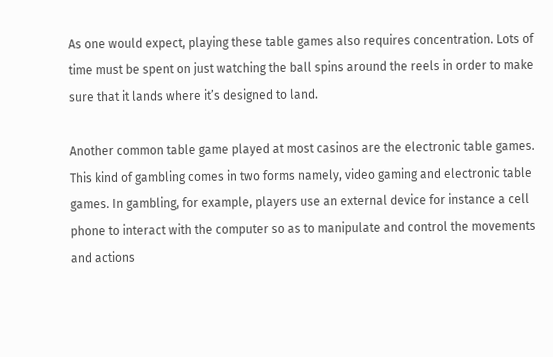As one would expect, playing these table games also requires concentration. Lots of time must be spent on just watching the ball spins around the reels in order to make sure that it lands where it’s designed to land.

Another common table game played at most casinos are the electronic table games. This kind of gambling comes in two forms namely, video gaming and electronic table games. In gambling, for example, players use an external device for instance a cell phone to interact with the computer so as to manipulate and control the movements and actions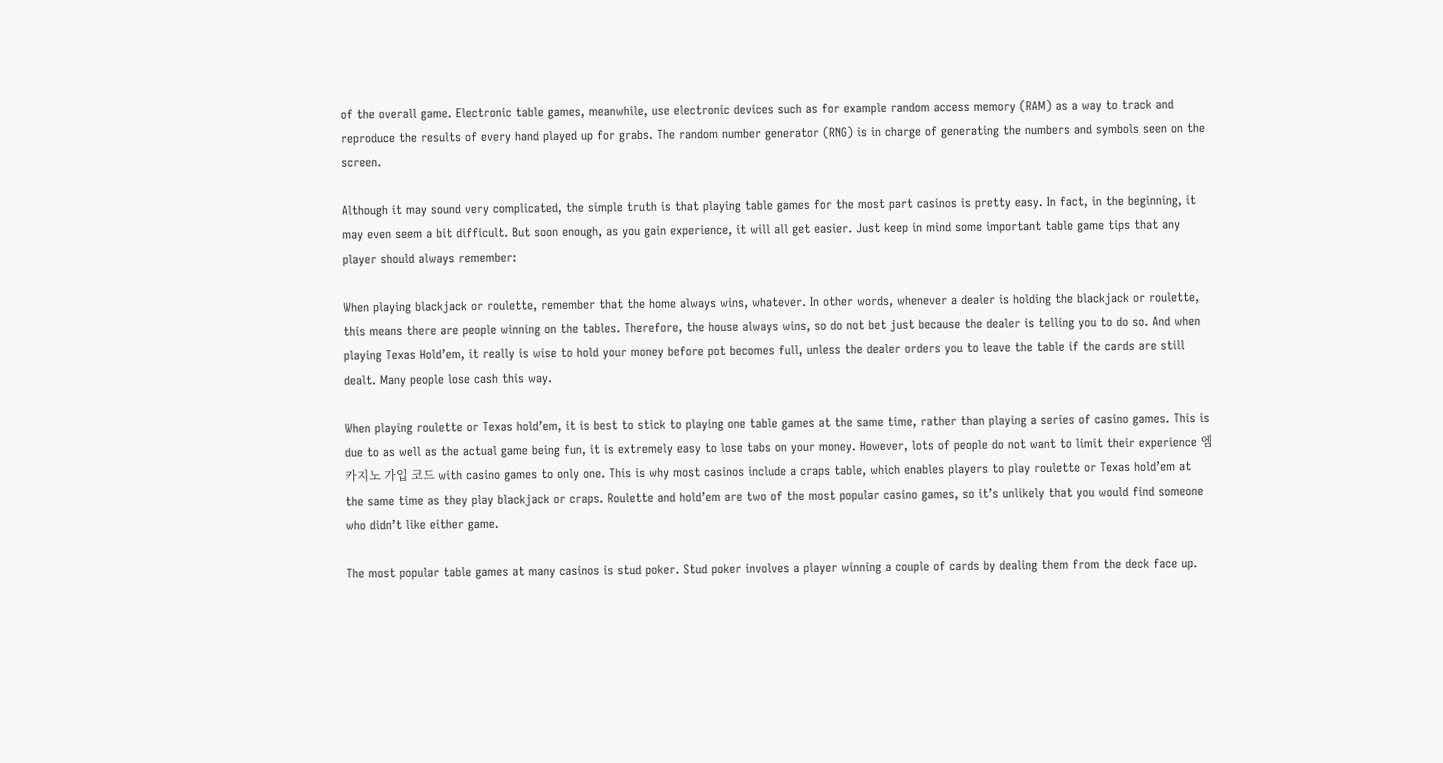of the overall game. Electronic table games, meanwhile, use electronic devices such as for example random access memory (RAM) as a way to track and reproduce the results of every hand played up for grabs. The random number generator (RNG) is in charge of generating the numbers and symbols seen on the screen.

Although it may sound very complicated, the simple truth is that playing table games for the most part casinos is pretty easy. In fact, in the beginning, it may even seem a bit difficult. But soon enough, as you gain experience, it will all get easier. Just keep in mind some important table game tips that any player should always remember:

When playing blackjack or roulette, remember that the home always wins, whatever. In other words, whenever a dealer is holding the blackjack or roulette, this means there are people winning on the tables. Therefore, the house always wins, so do not bet just because the dealer is telling you to do so. And when playing Texas Hold’em, it really is wise to hold your money before pot becomes full, unless the dealer orders you to leave the table if the cards are still dealt. Many people lose cash this way.

When playing roulette or Texas hold’em, it is best to stick to playing one table games at the same time, rather than playing a series of casino games. This is due to as well as the actual game being fun, it is extremely easy to lose tabs on your money. However, lots of people do not want to limit their experience 엠 카지노 가입 코드 with casino games to only one. This is why most casinos include a craps table, which enables players to play roulette or Texas hold’em at the same time as they play blackjack or craps. Roulette and hold’em are two of the most popular casino games, so it’s unlikely that you would find someone who didn’t like either game.

The most popular table games at many casinos is stud poker. Stud poker involves a player winning a couple of cards by dealing them from the deck face up.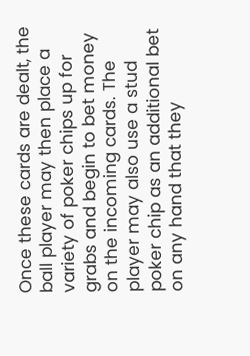Once these cards are dealt, the ball player may then place a variety of poker chips up for grabs and begin to bet money on the incoming cards. The player may also use a stud poker chip as an additional bet on any hand that they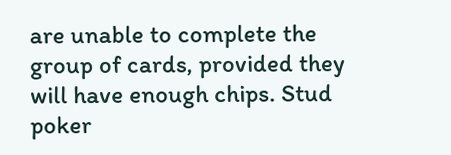are unable to complete the group of cards, provided they will have enough chips. Stud poker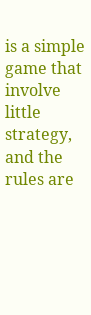is a simple game that involve little strategy, and the rules are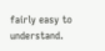fairly easy to understand.